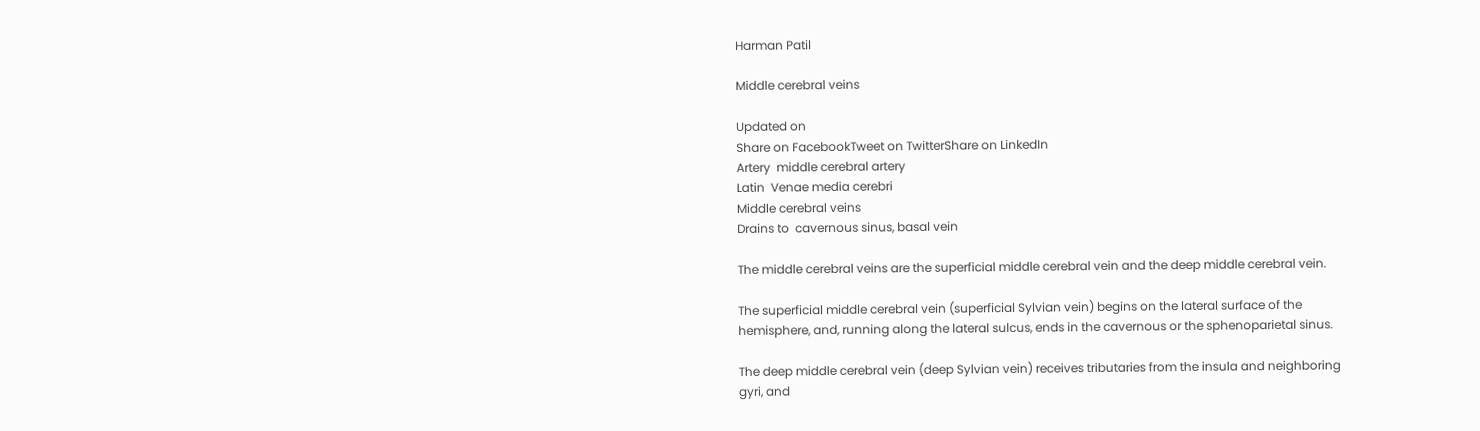Harman Patil

Middle cerebral veins

Updated on
Share on FacebookTweet on TwitterShare on LinkedIn
Artery  middle cerebral artery
Latin  Venae media cerebri
Middle cerebral veins
Drains to  cavernous sinus, basal vein

The middle cerebral veins are the superficial middle cerebral vein and the deep middle cerebral vein.

The superficial middle cerebral vein (superficial Sylvian vein) begins on the lateral surface of the hemisphere, and, running along the lateral sulcus, ends in the cavernous or the sphenoparietal sinus.

The deep middle cerebral vein (deep Sylvian vein) receives tributaries from the insula and neighboring gyri, and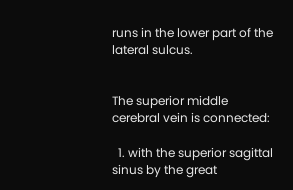runs in the lower part of the lateral sulcus.


The superior middle cerebral vein is connected:

  1. with the superior sagittal sinus by the great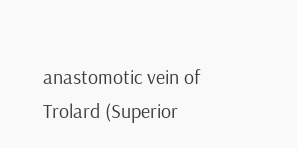anastomotic vein of Trolard (Superior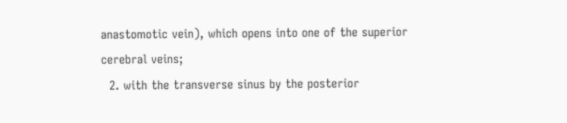anastomotic vein), which opens into one of the superior cerebral veins;
  2. with the transverse sinus by the posterior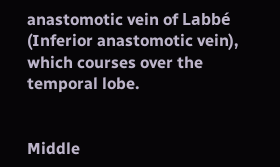anastomotic vein of Labbé (Inferior anastomotic vein), which courses over the temporal lobe.


Middle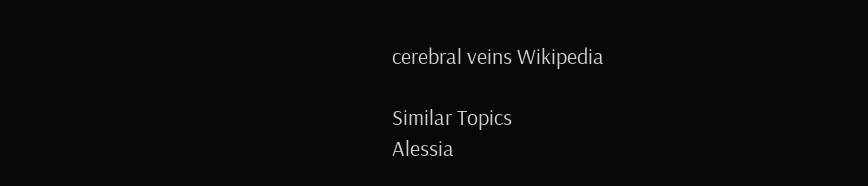cerebral veins Wikipedia

Similar Topics
Alessia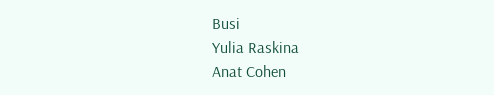Busi
Yulia Raskina
Anat Cohen